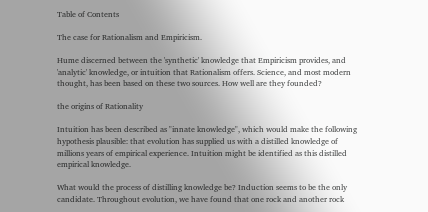Table of Contents

The case for Rationalism and Empiricism.

Hume discerned between the 'synthetic' knowledge that Empiricism provides, and 'analytic' knowledge, or intuition that Rationalism offers. Science, and most modern thought, has been based on these two sources. How well are they founded?

the origins of Rationality

Intuition has been described as "innate knowledge", which would make the following hypothesis plausible: that evolution has supplied us with a distilled knowledge of millions years of empirical experience. Intuition might be identified as this distilled empirical knowledge.

What would the process of distilling knowledge be? Induction seems to be the only candidate. Throughout evolution, we have found that one rock and another rock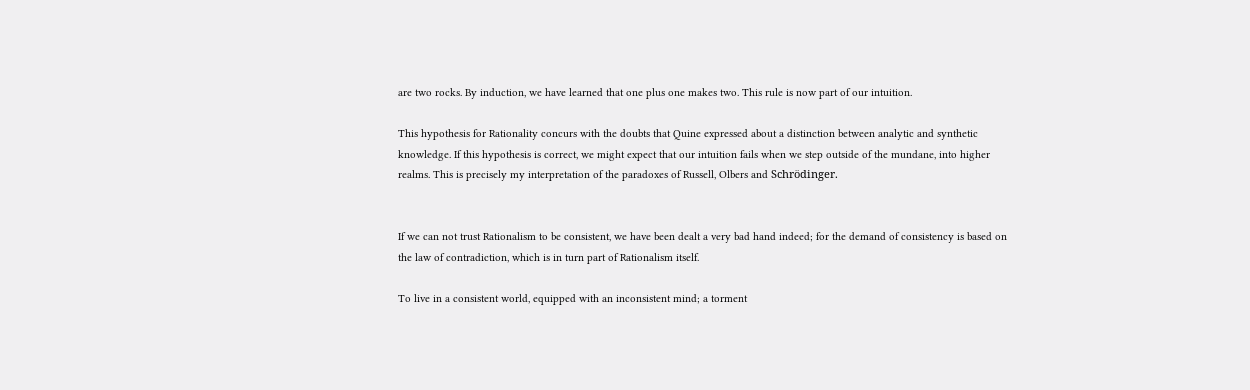are two rocks. By induction, we have learned that one plus one makes two. This rule is now part of our intuition.

This hypothesis for Rationality concurs with the doubts that Quine expressed about a distinction between analytic and synthetic knowledge. If this hypothesis is correct, we might expect that our intuition fails when we step outside of the mundane, into higher realms. This is precisely my interpretation of the paradoxes of Russell, Olbers and Schrödinger.


If we can not trust Rationalism to be consistent, we have been dealt a very bad hand indeed; for the demand of consistency is based on the law of contradiction, which is in turn part of Rationalism itself.

To live in a consistent world, equipped with an inconsistent mind; a torment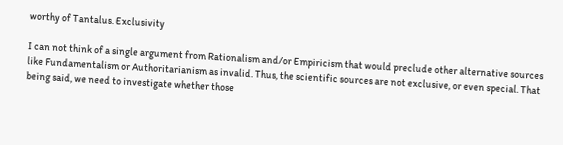worthy of Tantalus. Exclusivity

I can not think of a single argument from Rationalism and/or Empiricism that would preclude other alternative sources like Fundamentalism or Authoritarianism as invalid. Thus, the scientific sources are not exclusive, or even special. That being said, we need to investigate whether those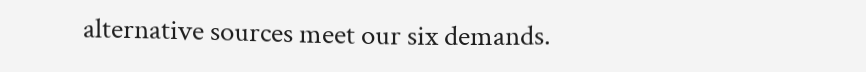alternative sources meet our six demands.